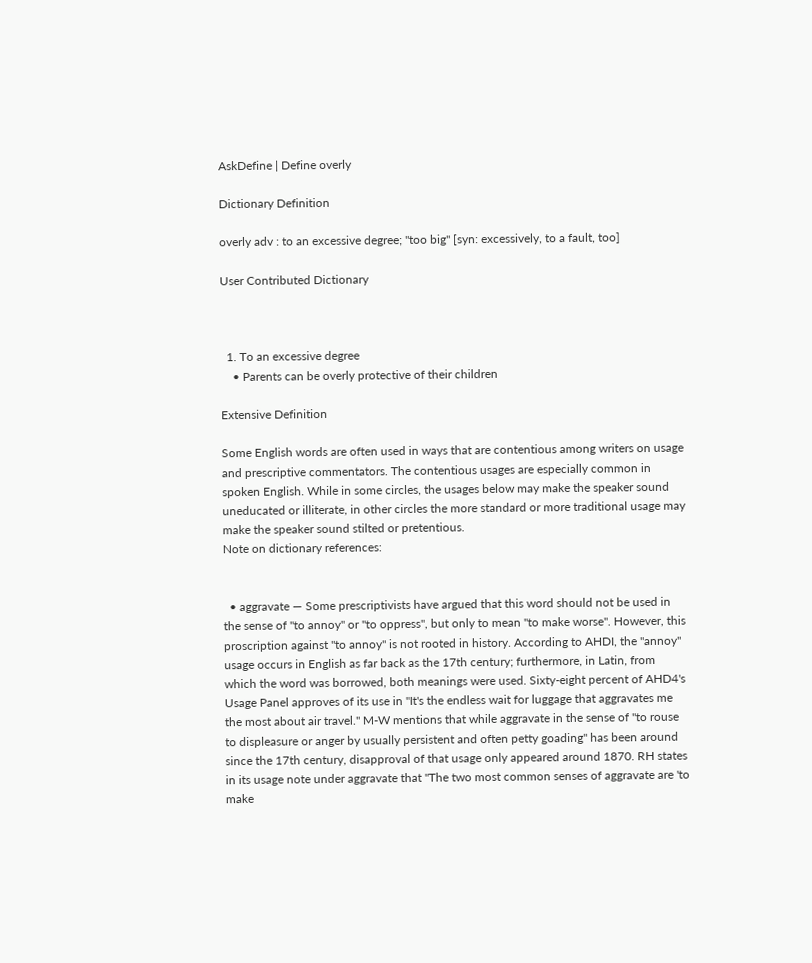AskDefine | Define overly

Dictionary Definition

overly adv : to an excessive degree; "too big" [syn: excessively, to a fault, too]

User Contributed Dictionary



  1. To an excessive degree
    • Parents can be overly protective of their children

Extensive Definition

Some English words are often used in ways that are contentious among writers on usage and prescriptive commentators. The contentious usages are especially common in spoken English. While in some circles, the usages below may make the speaker sound uneducated or illiterate, in other circles the more standard or more traditional usage may make the speaker sound stilted or pretentious.
Note on dictionary references:


  • aggravate — Some prescriptivists have argued that this word should not be used in the sense of "to annoy" or "to oppress", but only to mean "to make worse". However, this proscription against "to annoy" is not rooted in history. According to AHDI, the "annoy" usage occurs in English as far back as the 17th century; furthermore, in Latin, from which the word was borrowed, both meanings were used. Sixty-eight percent of AHD4's Usage Panel approves of its use in "It's the endless wait for luggage that aggravates me the most about air travel." M-W mentions that while aggravate in the sense of "to rouse to displeasure or anger by usually persistent and often petty goading" has been around since the 17th century, disapproval of that usage only appeared around 1870. RH states in its usage note under aggravate that "The two most common senses of aggravate are 'to make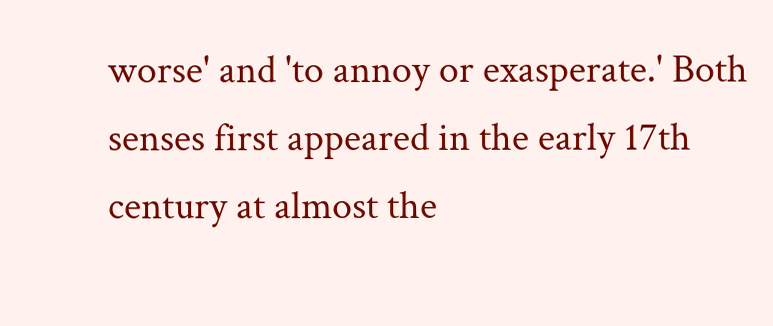worse' and 'to annoy or exasperate.' Both senses first appeared in the early 17th century at almost the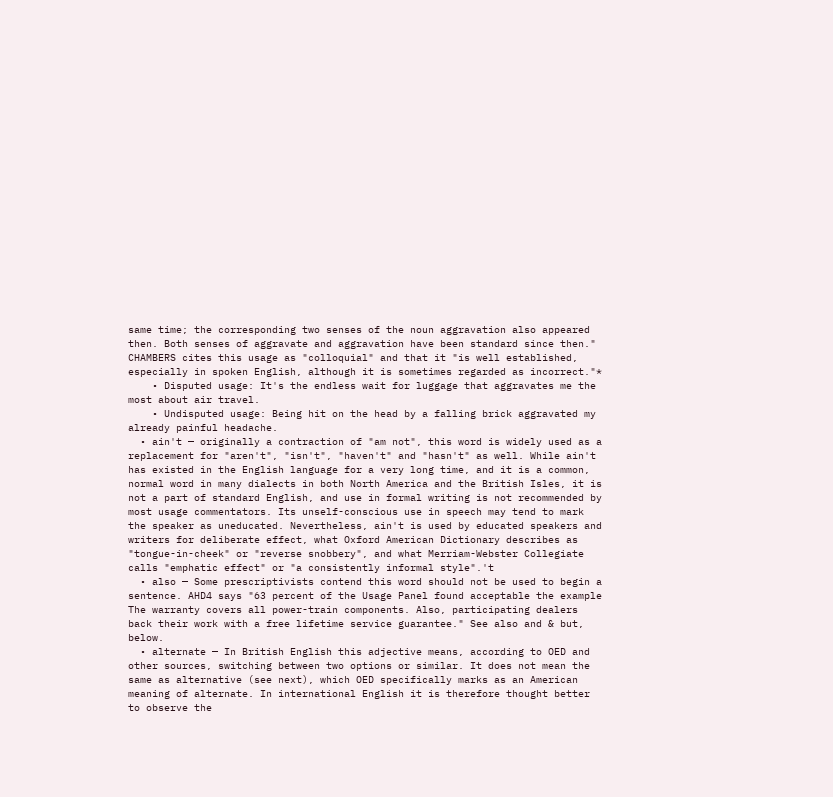same time; the corresponding two senses of the noun aggravation also appeared then. Both senses of aggravate and aggravation have been standard since then." CHAMBERS cites this usage as "colloquial" and that it "is well established, especially in spoken English, although it is sometimes regarded as incorrect."*
    • Disputed usage: It's the endless wait for luggage that aggravates me the most about air travel.
    • Undisputed usage: Being hit on the head by a falling brick aggravated my already painful headache.
  • ain't — originally a contraction of "am not", this word is widely used as a replacement for "aren't", "isn't", "haven't" and "hasn't" as well. While ain't has existed in the English language for a very long time, and it is a common, normal word in many dialects in both North America and the British Isles, it is not a part of standard English, and use in formal writing is not recommended by most usage commentators. Its unself-conscious use in speech may tend to mark the speaker as uneducated. Nevertheless, ain't is used by educated speakers and writers for deliberate effect, what Oxford American Dictionary describes as "tongue-in-cheek" or "reverse snobbery", and what Merriam-Webster Collegiate calls "emphatic effect" or "a consistently informal style".'t
  • also — Some prescriptivists contend this word should not be used to begin a sentence. AHD4 says "63 percent of the Usage Panel found acceptable the example The warranty covers all power-train components. Also, participating dealers back their work with a free lifetime service guarantee." See also and & but, below.
  • alternate — In British English this adjective means, according to OED and other sources, switching between two options or similar. It does not mean the same as alternative (see next), which OED specifically marks as an American meaning of alternate. In international English it is therefore thought better to observe the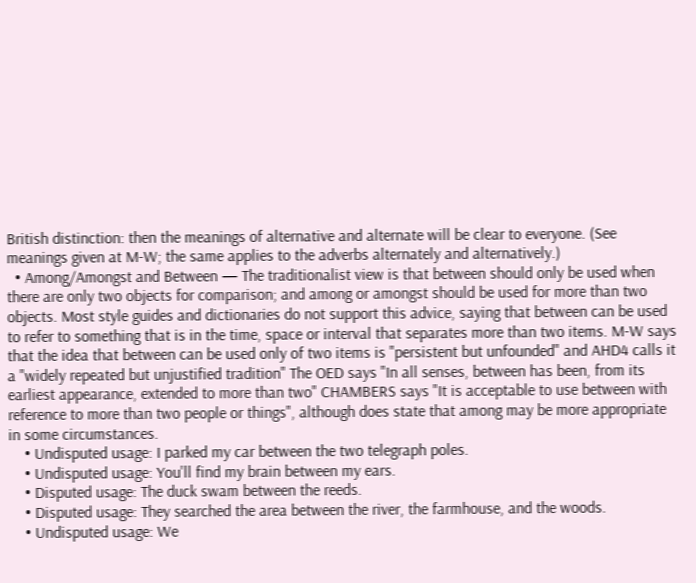British distinction: then the meanings of alternative and alternate will be clear to everyone. (See meanings given at M-W; the same applies to the adverbs alternately and alternatively.)
  • Among/Amongst and Between — The traditionalist view is that between should only be used when there are only two objects for comparison; and among or amongst should be used for more than two objects. Most style guides and dictionaries do not support this advice, saying that between can be used to refer to something that is in the time, space or interval that separates more than two items. M-W says that the idea that between can be used only of two items is "persistent but unfounded" and AHD4 calls it a "widely repeated but unjustified tradition" The OED says "In all senses, between has been, from its earliest appearance, extended to more than two" CHAMBERS says "It is acceptable to use between with reference to more than two people or things", although does state that among may be more appropriate in some circumstances.
    • Undisputed usage: I parked my car between the two telegraph poles.
    • Undisputed usage: You'll find my brain between my ears.
    • Disputed usage: The duck swam between the reeds.
    • Disputed usage: They searched the area between the river, the farmhouse, and the woods.
    • Undisputed usage: We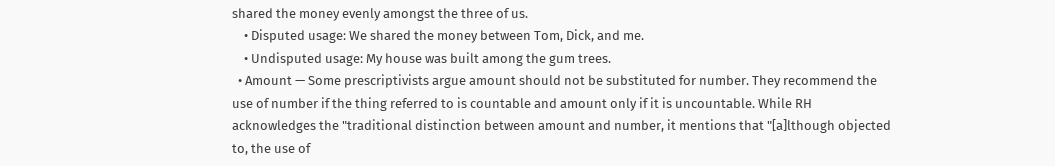shared the money evenly amongst the three of us.
    • Disputed usage: We shared the money between Tom, Dick, and me.
    • Undisputed usage: My house was built among the gum trees.
  • Amount — Some prescriptivists argue amount should not be substituted for number. They recommend the use of number if the thing referred to is countable and amount only if it is uncountable. While RH acknowledges the "traditional distinction between amount and number, it mentions that "[a]lthough objected to, the use of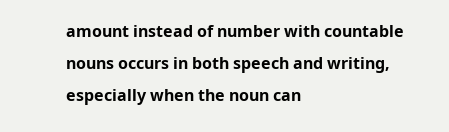amount instead of number with countable nouns occurs in both speech and writing, especially when the noun can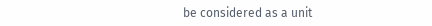be considered as a unit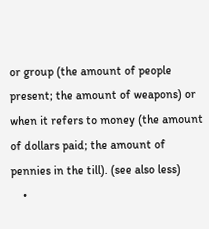or group (the amount of people present; the amount of weapons) or when it refers to money (the amount of dollars paid; the amount of pennies in the till). (see also less)
    •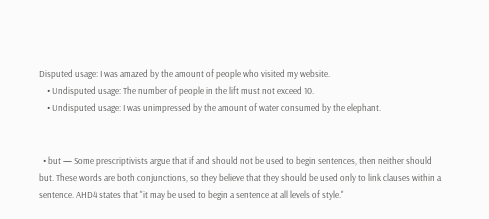Disputed usage: I was amazed by the amount of people who visited my website.
    • Undisputed usage: The number of people in the lift must not exceed 10.
    • Undisputed usage: I was unimpressed by the amount of water consumed by the elephant.


  • but — Some prescriptivists argue that if and should not be used to begin sentences, then neither should but. These words are both conjunctions, so they believe that they should be used only to link clauses within a sentence. AHD4 states that "it may be used to begin a sentence at all levels of style."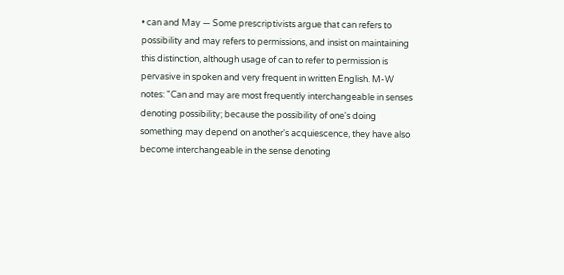• can and May — Some prescriptivists argue that can refers to possibility and may refers to permissions, and insist on maintaining this distinction, although usage of can to refer to permission is pervasive in spoken and very frequent in written English. M-W notes: "Can and may are most frequently interchangeable in senses denoting possibility; because the possibility of one's doing something may depend on another's acquiescence, they have also become interchangeable in the sense denoting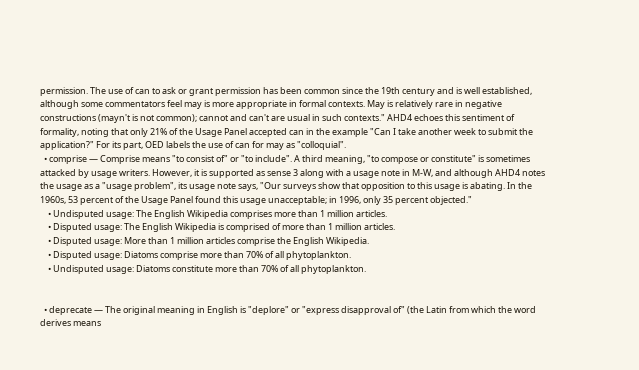permission. The use of can to ask or grant permission has been common since the 19th century and is well established, although some commentators feel may is more appropriate in formal contexts. May is relatively rare in negative constructions (mayn't is not common); cannot and can't are usual in such contexts." AHD4 echoes this sentiment of formality, noting that only 21% of the Usage Panel accepted can in the example "Can I take another week to submit the application?" For its part, OED labels the use of can for may as "colloquial".
  • comprise — Comprise means "to consist of" or "to include". A third meaning, "to compose or constitute" is sometimes attacked by usage writers. However, it is supported as sense 3 along with a usage note in M-W, and although AHD4 notes the usage as a "usage problem", its usage note says, "Our surveys show that opposition to this usage is abating. In the 1960s, 53 percent of the Usage Panel found this usage unacceptable; in 1996, only 35 percent objected."
    • Undisputed usage: The English Wikipedia comprises more than 1 million articles.
    • Disputed usage: The English Wikipedia is comprised of more than 1 million articles.
    • Disputed usage: More than 1 million articles comprise the English Wikipedia.
    • Disputed usage: Diatoms comprise more than 70% of all phytoplankton.
    • Undisputed usage: Diatoms constitute more than 70% of all phytoplankton.


  • deprecate — The original meaning in English is "deplore" or "express disapproval of" (the Latin from which the word derives means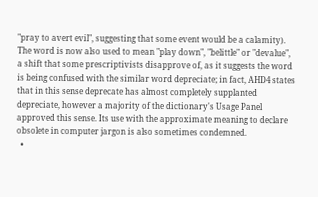"pray to avert evil", suggesting that some event would be a calamity). The word is now also used to mean "play down", "belittle" or "devalue", a shift that some prescriptivists disapprove of, as it suggests the word is being confused with the similar word depreciate; in fact, AHD4 states that in this sense deprecate has almost completely supplanted depreciate, however a majority of the dictionary's Usage Panel approved this sense. Its use with the approximate meaning to declare obsolete in computer jargon is also sometimes condemned.
  •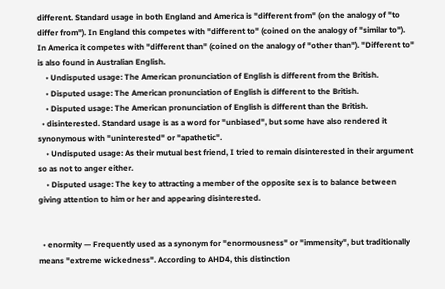different. Standard usage in both England and America is "different from" (on the analogy of "to differ from"). In England this competes with "different to" (coined on the analogy of "similar to"). In America it competes with "different than" (coined on the analogy of "other than"). "Different to" is also found in Australian English.
    • Undisputed usage: The American pronunciation of English is different from the British.
    • Disputed usage: The American pronunciation of English is different to the British.
    • Disputed usage: The American pronunciation of English is different than the British.
  • disinterested. Standard usage is as a word for "unbiased", but some have also rendered it synonymous with "uninterested" or "apathetic".
    • Undisputed usage: As their mutual best friend, I tried to remain disinterested in their argument so as not to anger either.
    • Disputed usage: The key to attracting a member of the opposite sex is to balance between giving attention to him or her and appearing disinterested.


  • enormity — Frequently used as a synonym for "enormousness" or "immensity", but traditionally means "extreme wickedness". According to AHD4, this distinction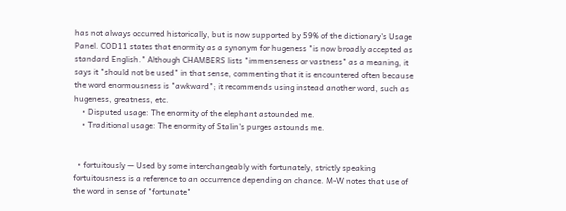has not always occurred historically, but is now supported by 59% of the dictionary's Usage Panel. COD11 states that enormity as a synonym for hugeness "is now broadly accepted as standard English." Although CHAMBERS lists "immenseness or vastness" as a meaning, it says it "should not be used" in that sense, commenting that it is encountered often because the word enormousness is "awkward"; it recommends using instead another word, such as hugeness, greatness, etc.
    • Disputed usage: The enormity of the elephant astounded me.
    • Traditional usage: The enormity of Stalin's purges astounds me.


  • fortuitously — Used by some interchangeably with fortunately, strictly speaking fortuitousness is a reference to an occurrence depending on chance. M-W notes that use of the word in sense of "fortunate"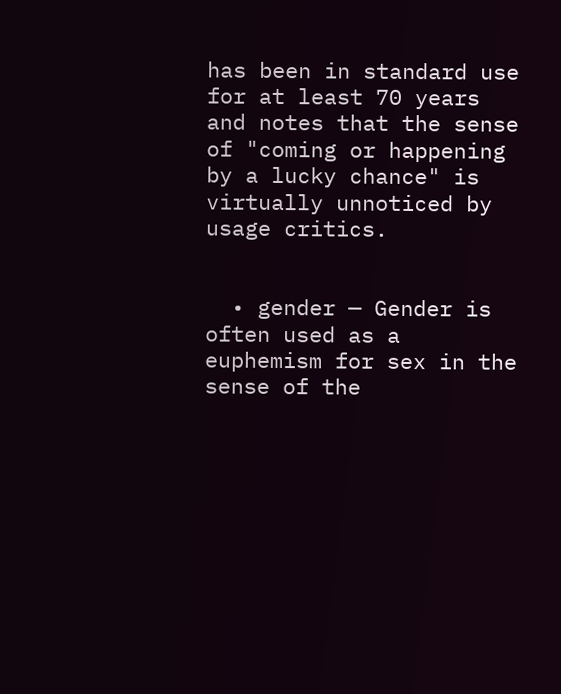has been in standard use for at least 70 years and notes that the sense of "coming or happening by a lucky chance" is virtually unnoticed by usage critics.


  • gender — Gender is often used as a euphemism for sex in the sense of the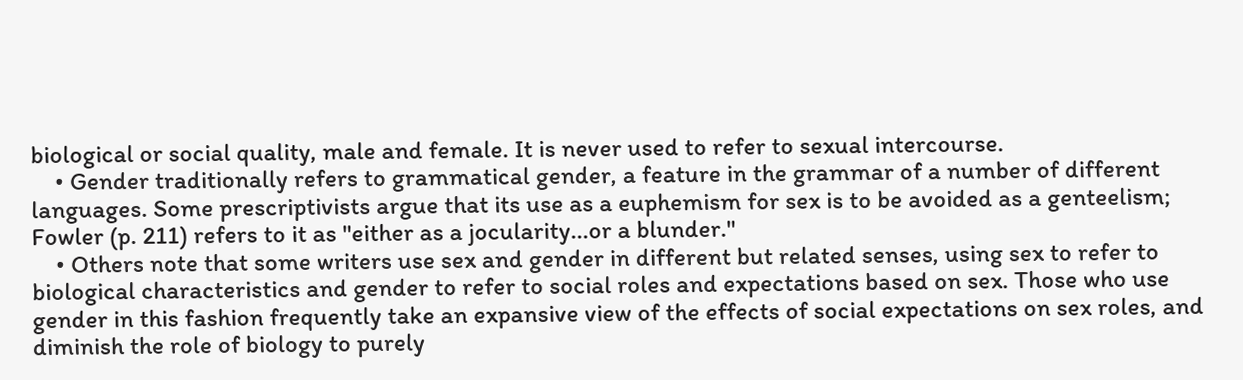biological or social quality, male and female. It is never used to refer to sexual intercourse.
    • Gender traditionally refers to grammatical gender, a feature in the grammar of a number of different languages. Some prescriptivists argue that its use as a euphemism for sex is to be avoided as a genteelism; Fowler (p. 211) refers to it as "either as a jocularity...or a blunder."
    • Others note that some writers use sex and gender in different but related senses, using sex to refer to biological characteristics and gender to refer to social roles and expectations based on sex. Those who use gender in this fashion frequently take an expansive view of the effects of social expectations on sex roles, and diminish the role of biology to purely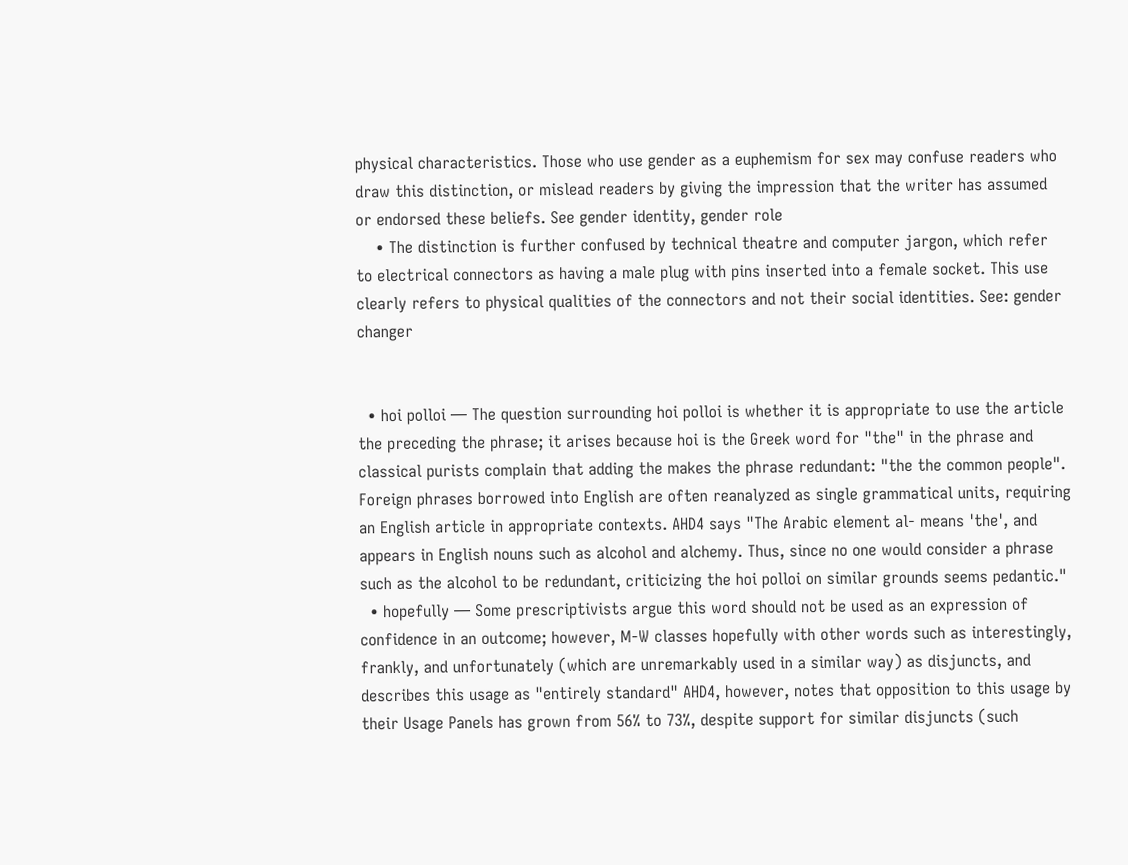physical characteristics. Those who use gender as a euphemism for sex may confuse readers who draw this distinction, or mislead readers by giving the impression that the writer has assumed or endorsed these beliefs. See gender identity, gender role
    • The distinction is further confused by technical theatre and computer jargon, which refer to electrical connectors as having a male plug with pins inserted into a female socket. This use clearly refers to physical qualities of the connectors and not their social identities. See: gender changer


  • hoi polloi — The question surrounding hoi polloi is whether it is appropriate to use the article the preceding the phrase; it arises because hoi is the Greek word for "the" in the phrase and classical purists complain that adding the makes the phrase redundant: "the the common people". Foreign phrases borrowed into English are often reanalyzed as single grammatical units, requiring an English article in appropriate contexts. AHD4 says "The Arabic element al- means 'the', and appears in English nouns such as alcohol and alchemy. Thus, since no one would consider a phrase such as the alcohol to be redundant, criticizing the hoi polloi on similar grounds seems pedantic."
  • hopefully — Some prescriptivists argue this word should not be used as an expression of confidence in an outcome; however, M-W classes hopefully with other words such as interestingly, frankly, and unfortunately (which are unremarkably used in a similar way) as disjuncts, and describes this usage as "entirely standard" AHD4, however, notes that opposition to this usage by their Usage Panels has grown from 56% to 73%, despite support for similar disjuncts (such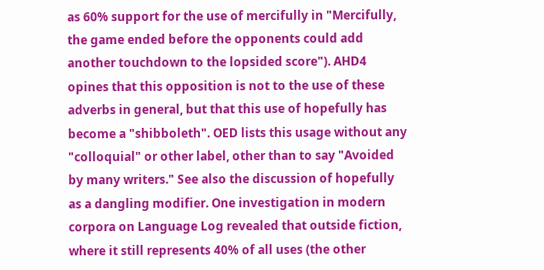as 60% support for the use of mercifully in "Mercifully, the game ended before the opponents could add another touchdown to the lopsided score"). AHD4 opines that this opposition is not to the use of these adverbs in general, but that this use of hopefully has become a "shibboleth". OED lists this usage without any "colloquial" or other label, other than to say "Avoided by many writers." See also the discussion of hopefully as a dangling modifier. One investigation in modern corpora on Language Log revealed that outside fiction, where it still represents 40% of all uses (the other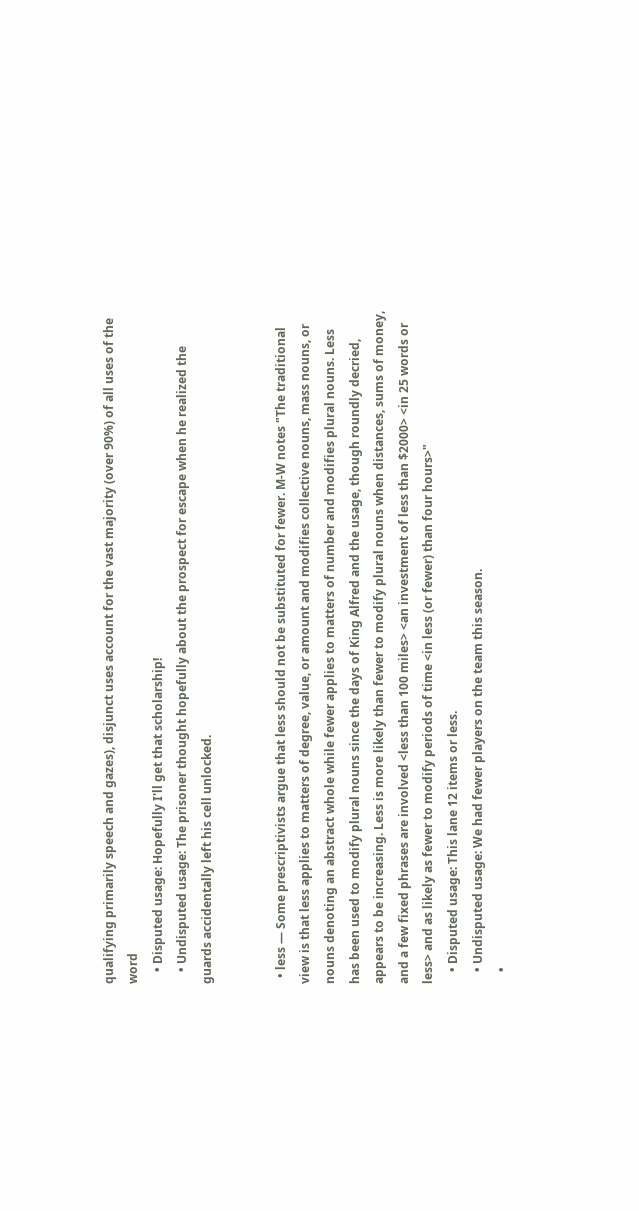qualifying primarily speech and gazes), disjunct uses account for the vast majority (over 90%) of all uses of the word
    • Disputed usage: Hopefully I'll get that scholarship!
    • Undisputed usage: The prisoner thought hopefully about the prospect for escape when he realized the guards accidentally left his cell unlocked.


  • less — Some prescriptivists argue that less should not be substituted for fewer. M-W notes "The traditional view is that less applies to matters of degree, value, or amount and modifies collective nouns, mass nouns, or nouns denoting an abstract whole while fewer applies to matters of number and modifies plural nouns. Less has been used to modify plural nouns since the days of King Alfred and the usage, though roundly decried, appears to be increasing. Less is more likely than fewer to modify plural nouns when distances, sums of money, and a few fixed phrases are involved <less than 100 miles> <an investment of less than $2000> <in 25 words or less> and as likely as fewer to modify periods of time <in less (or fewer) than four hours>"
    • Disputed usage: This lane 12 items or less.
    • Undisputed usage: We had fewer players on the team this season.
    •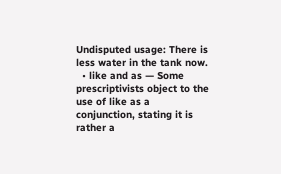Undisputed usage: There is less water in the tank now.
  • like and as — Some prescriptivists object to the use of like as a conjunction, stating it is rather a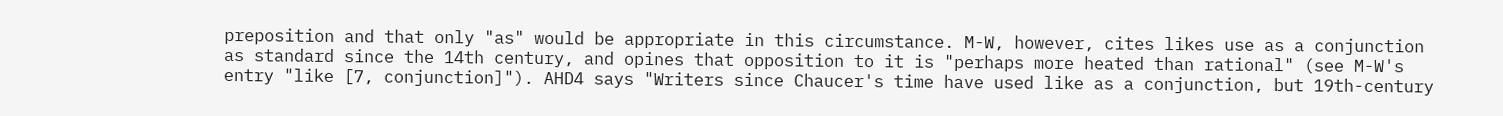preposition and that only "as" would be appropriate in this circumstance. M-W, however, cites likes use as a conjunction as standard since the 14th century, and opines that opposition to it is "perhaps more heated than rational" (see M-W's entry "like [7, conjunction]"). AHD4 says "Writers since Chaucer's time have used like as a conjunction, but 19th-century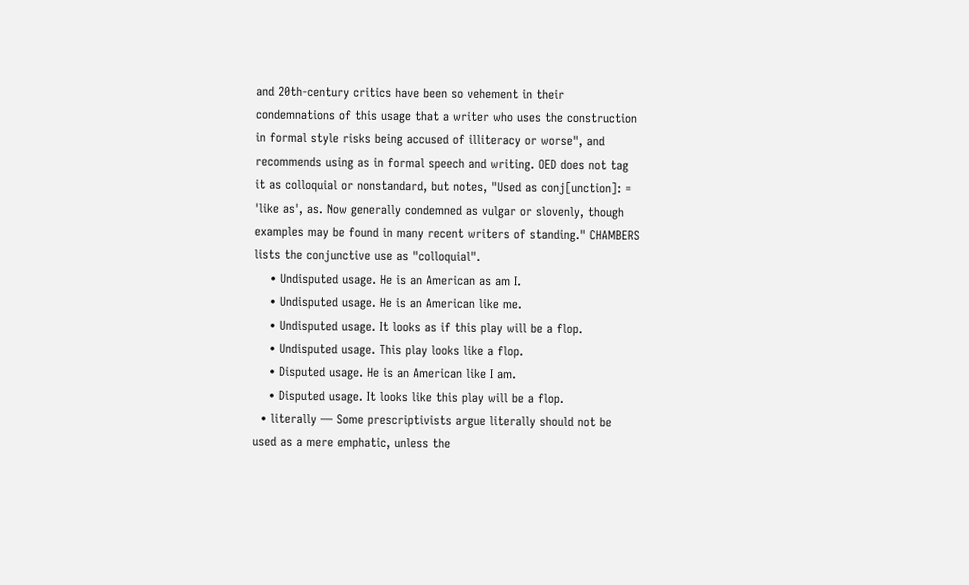and 20th-century critics have been so vehement in their condemnations of this usage that a writer who uses the construction in formal style risks being accused of illiteracy or worse", and recommends using as in formal speech and writing. OED does not tag it as colloquial or nonstandard, but notes, "Used as conj[unction]: = 'like as', as. Now generally condemned as vulgar or slovenly, though examples may be found in many recent writers of standing." CHAMBERS lists the conjunctive use as "colloquial".
    • Undisputed usage. He is an American as am I.
    • Undisputed usage. He is an American like me.
    • Undisputed usage. It looks as if this play will be a flop.
    • Undisputed usage. This play looks like a flop.
    • Disputed usage. He is an American like I am.
    • Disputed usage. It looks like this play will be a flop.
  • literally — Some prescriptivists argue literally should not be used as a mere emphatic, unless the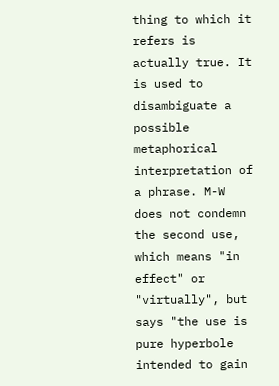thing to which it refers is actually true. It is used to disambiguate a possible metaphorical interpretation of a phrase. M-W does not condemn the second use, which means "in effect" or "virtually", but says "the use is pure hyperbole intended to gain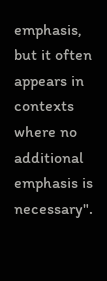emphasis, but it often appears in contexts where no additional emphasis is necessary".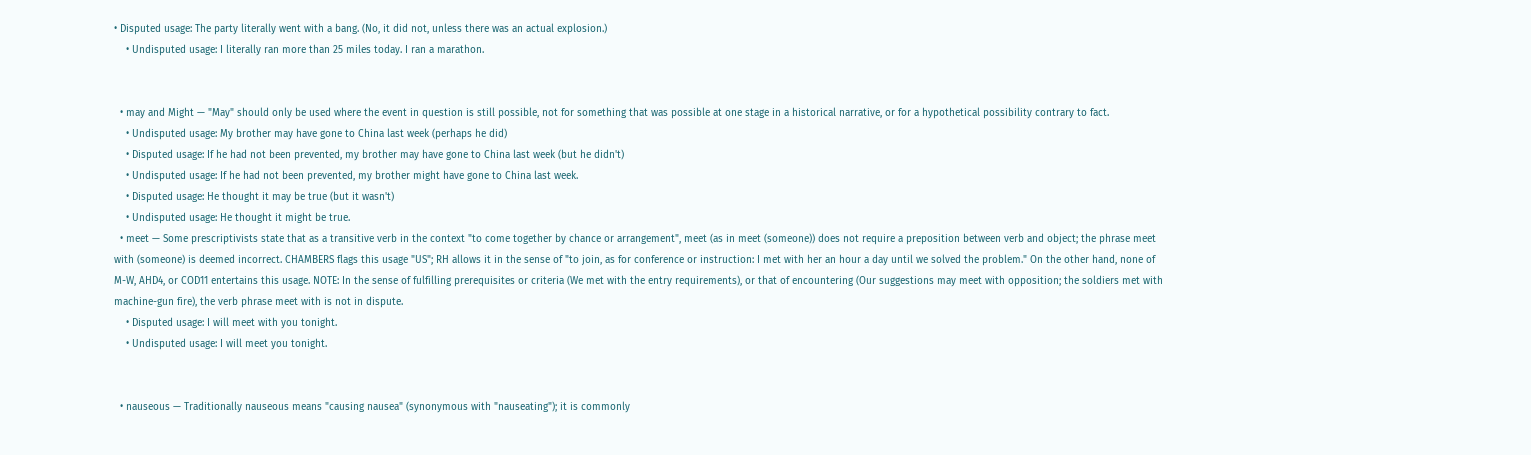• Disputed usage: The party literally went with a bang. (No, it did not, unless there was an actual explosion.)
    • Undisputed usage: I literally ran more than 25 miles today. I ran a marathon.


  • may and Might — "May" should only be used where the event in question is still possible, not for something that was possible at one stage in a historical narrative, or for a hypothetical possibility contrary to fact.
    • Undisputed usage: My brother may have gone to China last week (perhaps he did)
    • Disputed usage: If he had not been prevented, my brother may have gone to China last week (but he didn't)
    • Undisputed usage: If he had not been prevented, my brother might have gone to China last week.
    • Disputed usage: He thought it may be true (but it wasn't)
    • Undisputed usage: He thought it might be true.
  • meet — Some prescriptivists state that as a transitive verb in the context "to come together by chance or arrangement", meet (as in meet (someone)) does not require a preposition between verb and object; the phrase meet with (someone) is deemed incorrect. CHAMBERS flags this usage "US"; RH allows it in the sense of "to join, as for conference or instruction: I met with her an hour a day until we solved the problem." On the other hand, none of M-W, AHD4, or COD11 entertains this usage. NOTE: In the sense of fulfilling prerequisites or criteria (We met with the entry requirements), or that of encountering (Our suggestions may meet with opposition; the soldiers met with machine-gun fire), the verb phrase meet with is not in dispute.
    • Disputed usage: I will meet with you tonight.
    • Undisputed usage: I will meet you tonight.


  • nauseous — Traditionally nauseous means "causing nausea" (synonymous with "nauseating"); it is commonly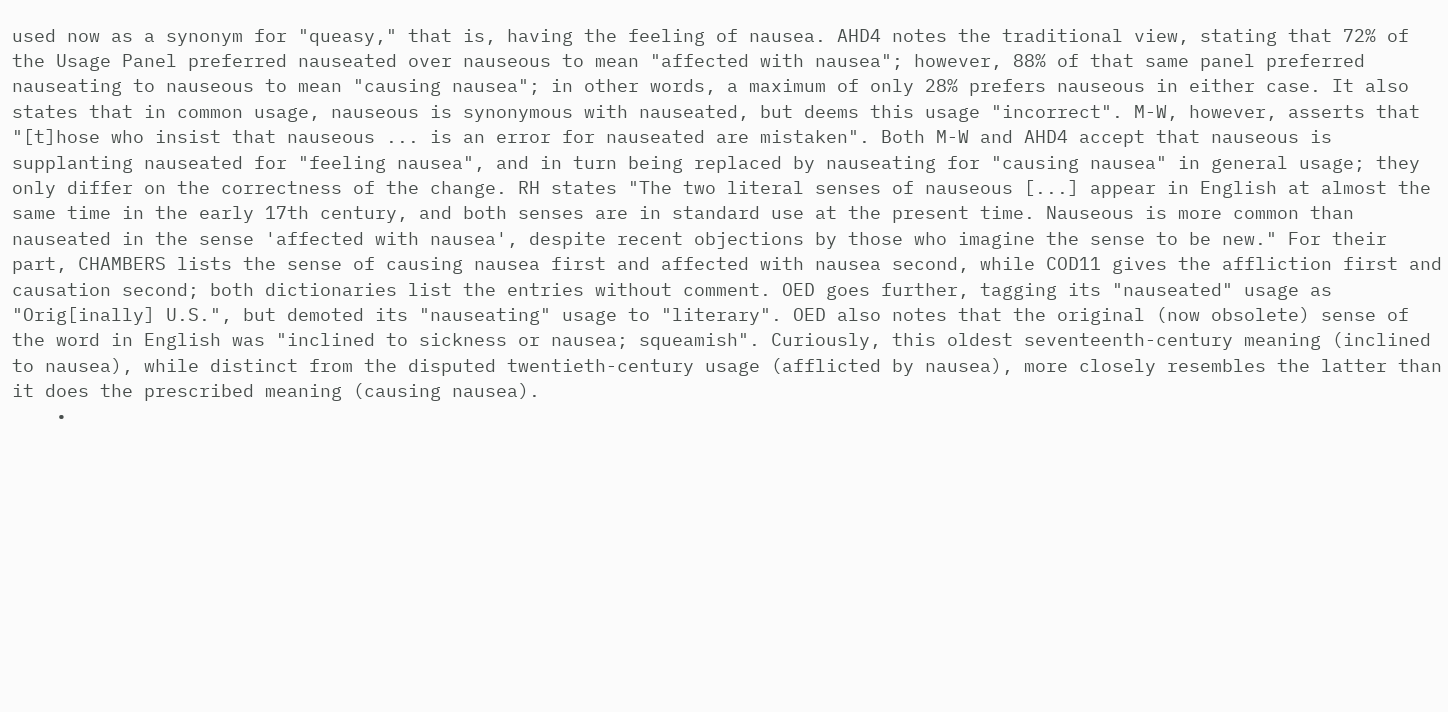used now as a synonym for "queasy," that is, having the feeling of nausea. AHD4 notes the traditional view, stating that 72% of the Usage Panel preferred nauseated over nauseous to mean "affected with nausea"; however, 88% of that same panel preferred nauseating to nauseous to mean "causing nausea"; in other words, a maximum of only 28% prefers nauseous in either case. It also states that in common usage, nauseous is synonymous with nauseated, but deems this usage "incorrect". M-W, however, asserts that "[t]hose who insist that nauseous ... is an error for nauseated are mistaken". Both M-W and AHD4 accept that nauseous is supplanting nauseated for "feeling nausea", and in turn being replaced by nauseating for "causing nausea" in general usage; they only differ on the correctness of the change. RH states "The two literal senses of nauseous [...] appear in English at almost the same time in the early 17th century, and both senses are in standard use at the present time. Nauseous is more common than nauseated in the sense 'affected with nausea', despite recent objections by those who imagine the sense to be new." For their part, CHAMBERS lists the sense of causing nausea first and affected with nausea second, while COD11 gives the affliction first and causation second; both dictionaries list the entries without comment. OED goes further, tagging its "nauseated" usage as "Orig[inally] U.S.", but demoted its "nauseating" usage to "literary". OED also notes that the original (now obsolete) sense of the word in English was "inclined to sickness or nausea; squeamish". Curiously, this oldest seventeenth-century meaning (inclined to nausea), while distinct from the disputed twentieth-century usage (afflicted by nausea), more closely resembles the latter than it does the prescribed meaning (causing nausea).
    •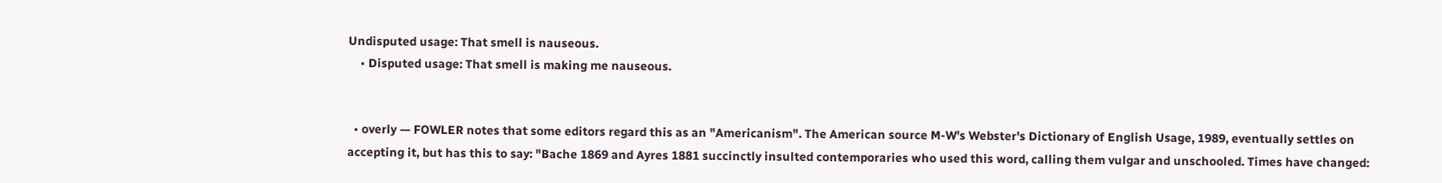Undisputed usage: That smell is nauseous.
    • Disputed usage: That smell is making me nauseous.


  • overly — FOWLER notes that some editors regard this as an "Americanism". The American source M-W's Webster's Dictionary of English Usage, 1989, eventually settles on accepting it, but has this to say: "Bache 1869 and Ayres 1881 succinctly insulted contemporaries who used this word, calling them vulgar and unschooled. Times have changed: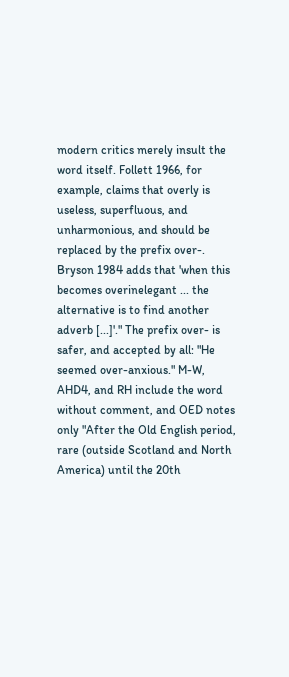modern critics merely insult the word itself. Follett 1966, for example, claims that overly is useless, superfluous, and unharmonious, and should be replaced by the prefix over-. Bryson 1984 adds that 'when this becomes overinelegant ... the alternative is to find another adverb [...]'." The prefix over- is safer, and accepted by all: "He seemed over-anxious." M-W, AHD4, and RH include the word without comment, and OED notes only "After the Old English period, rare (outside Scotland and North America) until the 20th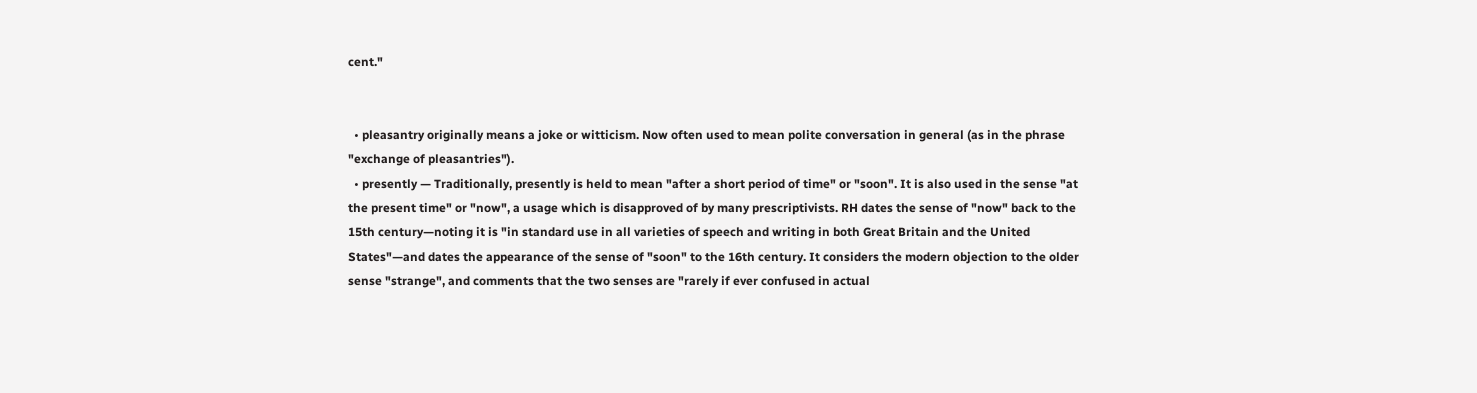cent."


  • pleasantry originally means a joke or witticism. Now often used to mean polite conversation in general (as in the phrase "exchange of pleasantries").
  • presently — Traditionally, presently is held to mean "after a short period of time" or "soon". It is also used in the sense "at the present time" or "now", a usage which is disapproved of by many prescriptivists. RH dates the sense of "now" back to the 15th century—noting it is "in standard use in all varieties of speech and writing in both Great Britain and the United States"—and dates the appearance of the sense of "soon" to the 16th century. It considers the modern objection to the older sense "strange", and comments that the two senses are "rarely if ever confused in actual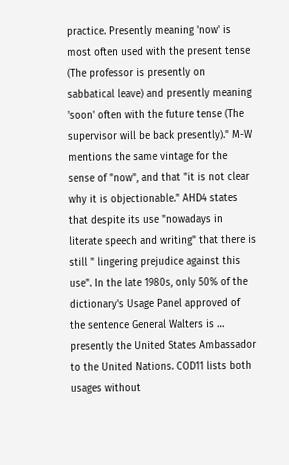practice. Presently meaning 'now' is most often used with the present tense (The professor is presently on sabbatical leave) and presently meaning 'soon' often with the future tense (The supervisor will be back presently)." M-W mentions the same vintage for the sense of "now", and that "it is not clear why it is objectionable." AHD4 states that despite its use "nowadays in literate speech and writing" that there is still " lingering prejudice against this use". In the late 1980s, only 50% of the dictionary's Usage Panel approved of the sentence General Walters is … presently the United States Ambassador to the United Nations. COD11 lists both usages without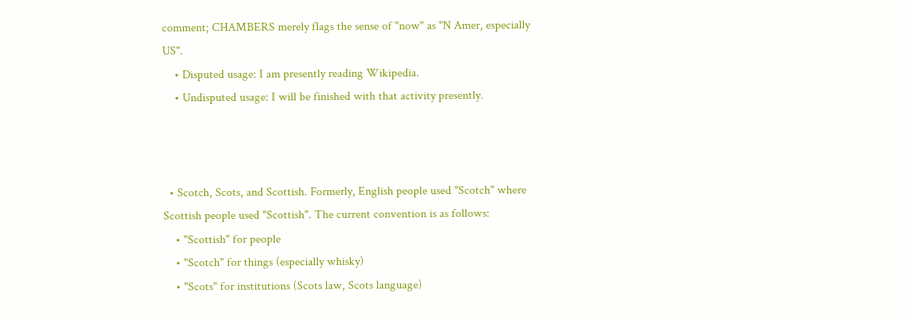comment; CHAMBERS merely flags the sense of "now" as "N Amer, especially US".
    • Disputed usage: I am presently reading Wikipedia.
    • Undisputed usage: I will be finished with that activity presently.



  • Scotch, Scots, and Scottish. Formerly, English people used "Scotch" where Scottish people used "Scottish". The current convention is as follows:
    • "Scottish" for people
    • "Scotch" for things (especially whisky)
    • "Scots" for institutions (Scots law, Scots language)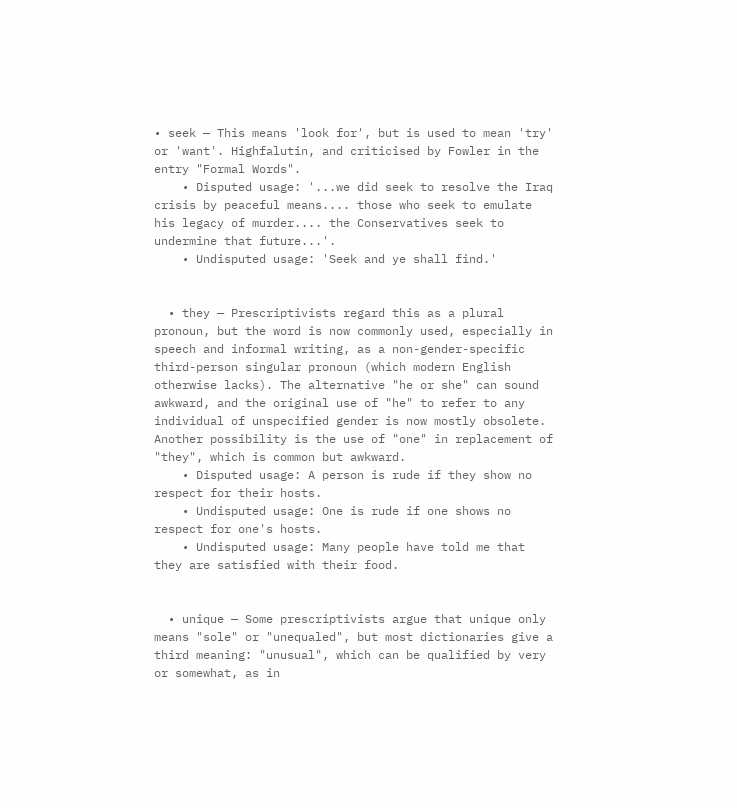• seek — This means 'look for', but is used to mean 'try' or 'want'. Highfalutin, and criticised by Fowler in the entry "Formal Words".
    • Disputed usage: '...we did seek to resolve the Iraq crisis by peaceful means.... those who seek to emulate his legacy of murder.... the Conservatives seek to undermine that future...'.
    • Undisputed usage: 'Seek and ye shall find.'


  • they — Prescriptivists regard this as a plural pronoun, but the word is now commonly used, especially in speech and informal writing, as a non-gender-specific third-person singular pronoun (which modern English otherwise lacks). The alternative "he or she" can sound awkward, and the original use of "he" to refer to any individual of unspecified gender is now mostly obsolete. Another possibility is the use of "one" in replacement of "they", which is common but awkward.
    • Disputed usage: A person is rude if they show no respect for their hosts.
    • Undisputed usage: One is rude if one shows no respect for one's hosts.
    • Undisputed usage: Many people have told me that they are satisfied with their food.


  • unique — Some prescriptivists argue that unique only means "sole" or "unequaled", but most dictionaries give a third meaning: "unusual", which can be qualified by very or somewhat, as in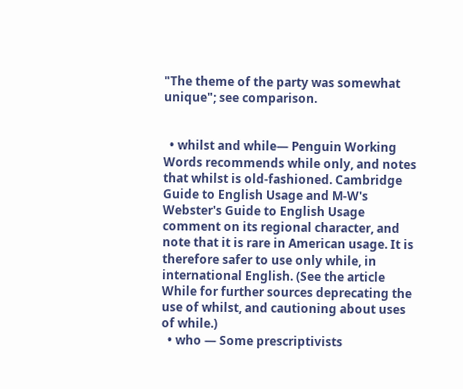"The theme of the party was somewhat unique"; see comparison.


  • whilst and while— Penguin Working Words recommends while only, and notes that whilst is old-fashioned. Cambridge Guide to English Usage and M-W's Webster's Guide to English Usage comment on its regional character, and note that it is rare in American usage. It is therefore safer to use only while, in international English. (See the article While for further sources deprecating the use of whilst, and cautioning about uses of while.)
  • who — Some prescriptivists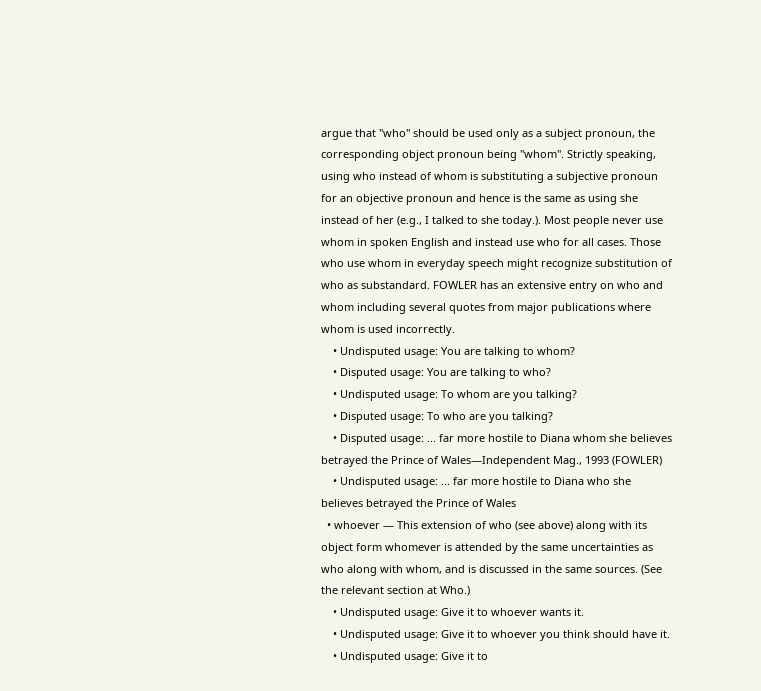argue that "who" should be used only as a subject pronoun, the corresponding object pronoun being "whom". Strictly speaking, using who instead of whom is substituting a subjective pronoun for an objective pronoun and hence is the same as using she instead of her (e.g., I talked to she today.). Most people never use whom in spoken English and instead use who for all cases. Those who use whom in everyday speech might recognize substitution of who as substandard. FOWLER has an extensive entry on who and whom including several quotes from major publications where whom is used incorrectly.
    • Undisputed usage: You are talking to whom?
    • Disputed usage: You are talking to who?
    • Undisputed usage: To whom are you talking?
    • Disputed usage: To who are you talking?
    • Disputed usage: ... far more hostile to Diana whom she believes betrayed the Prince of Wales—Independent Mag., 1993 (FOWLER)
    • Undisputed usage: ... far more hostile to Diana who she believes betrayed the Prince of Wales
  • whoever — This extension of who (see above) along with its object form whomever is attended by the same uncertainties as who along with whom, and is discussed in the same sources. (See the relevant section at Who.)
    • Undisputed usage: Give it to whoever wants it.
    • Undisputed usage: Give it to whoever you think should have it.
    • Undisputed usage: Give it to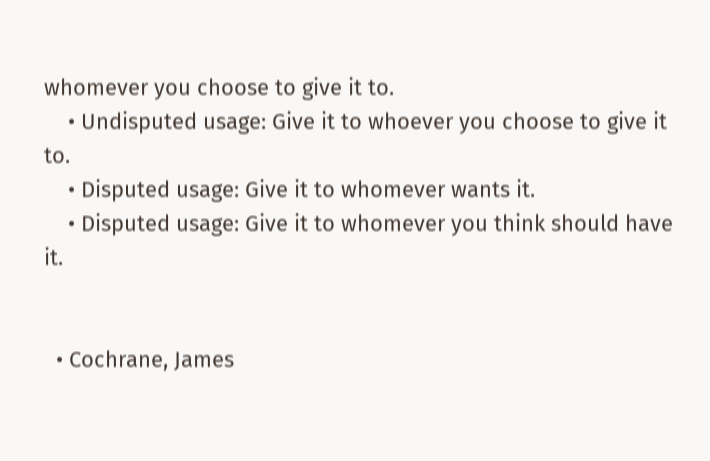whomever you choose to give it to.
    • Undisputed usage: Give it to whoever you choose to give it to.
    • Disputed usage: Give it to whomever wants it.
    • Disputed usage: Give it to whomever you think should have it.


  • Cochrane, James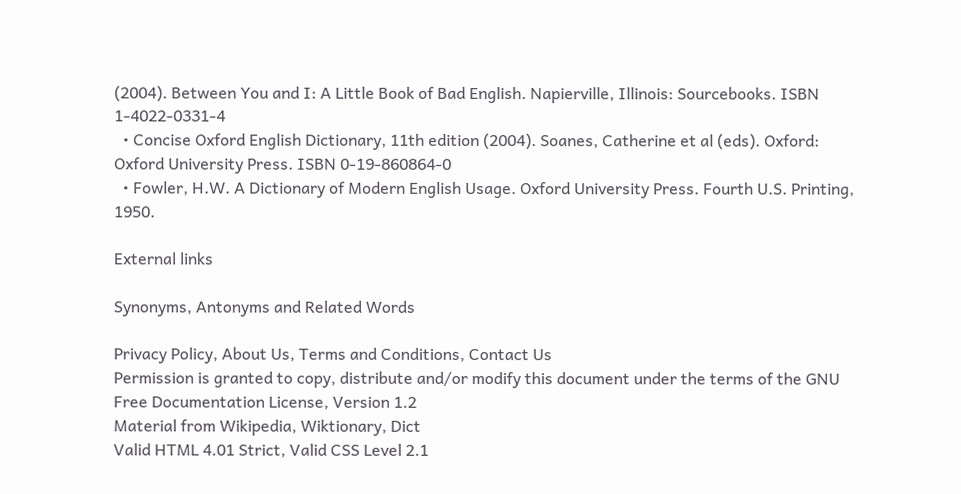(2004). Between You and I: A Little Book of Bad English. Napierville, Illinois: Sourcebooks. ISBN 1-4022-0331-4
  • Concise Oxford English Dictionary, 11th edition (2004). Soanes, Catherine et al (eds). Oxford: Oxford University Press. ISBN 0-19-860864-0
  • Fowler, H.W. A Dictionary of Modern English Usage. Oxford University Press. Fourth U.S. Printing, 1950.

External links

Synonyms, Antonyms and Related Words

Privacy Policy, About Us, Terms and Conditions, Contact Us
Permission is granted to copy, distribute and/or modify this document under the terms of the GNU Free Documentation License, Version 1.2
Material from Wikipedia, Wiktionary, Dict
Valid HTML 4.01 Strict, Valid CSS Level 2.1